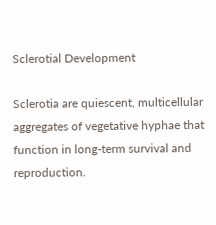Sclerotial Development

Sclerotia are quiescent, multicellular aggregates of vegetative hyphae that function in long-term survival and reproduction.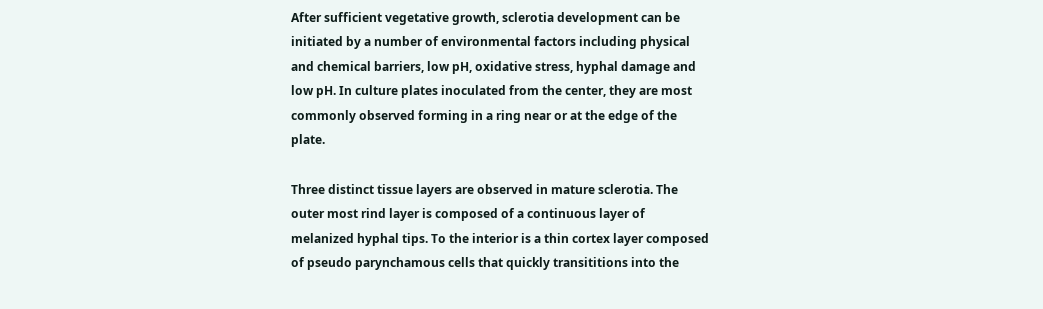After sufficient vegetative growth, sclerotia development can be initiated by a number of environmental factors including physical and chemical barriers, low pH, oxidative stress, hyphal damage and low pH. In culture plates inoculated from the center, they are most commonly observed forming in a ring near or at the edge of the plate.

Three distinct tissue layers are observed in mature sclerotia. The outer most rind layer is composed of a continuous layer of melanized hyphal tips. To the interior is a thin cortex layer composed of pseudo parynchamous cells that quickly transititions into the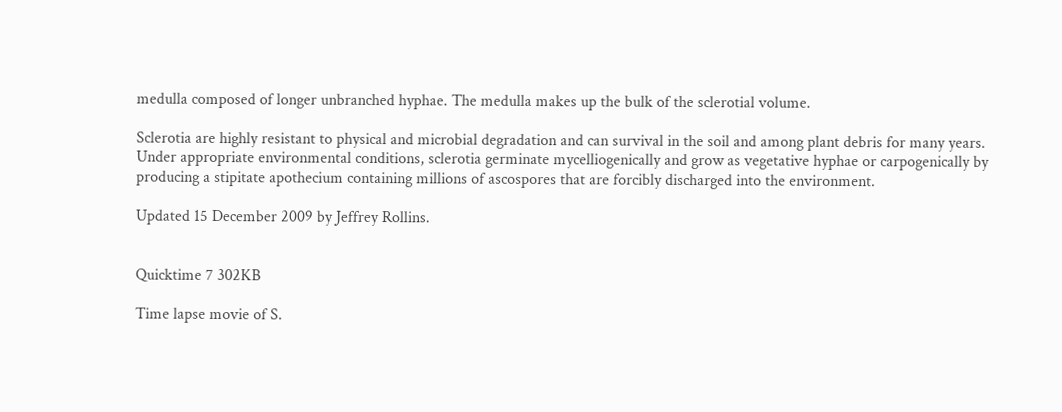medulla composed of longer unbranched hyphae. The medulla makes up the bulk of the sclerotial volume.

Sclerotia are highly resistant to physical and microbial degradation and can survival in the soil and among plant debris for many years. Under appropriate environmental conditions, sclerotia germinate mycelliogenically and grow as vegetative hyphae or carpogenically by producing a stipitate apothecium containing millions of ascospores that are forcibly discharged into the environment.

Updated 15 December 2009 by Jeffrey Rollins.


Quicktime 7 302KB

Time lapse movie of S.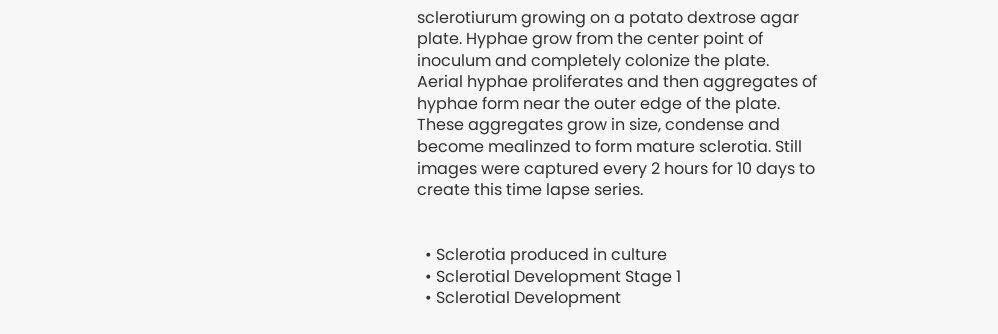sclerotiurum growing on a potato dextrose agar plate. Hyphae grow from the center point of inoculum and completely colonize the plate. Aerial hyphae proliferates and then aggregates of hyphae form near the outer edge of the plate. These aggregates grow in size, condense and become mealinzed to form mature sclerotia. Still images were captured every 2 hours for 10 days to create this time lapse series.


  • Sclerotia produced in culture
  • Sclerotial Development Stage 1
  • Sclerotial Development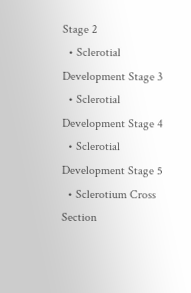Stage 2
  • Sclerotial Development Stage 3
  • Sclerotial Development Stage 4
  • Sclerotial Development Stage 5
  • Sclerotium Cross Section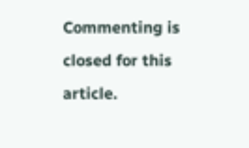Commenting is closed for this article.